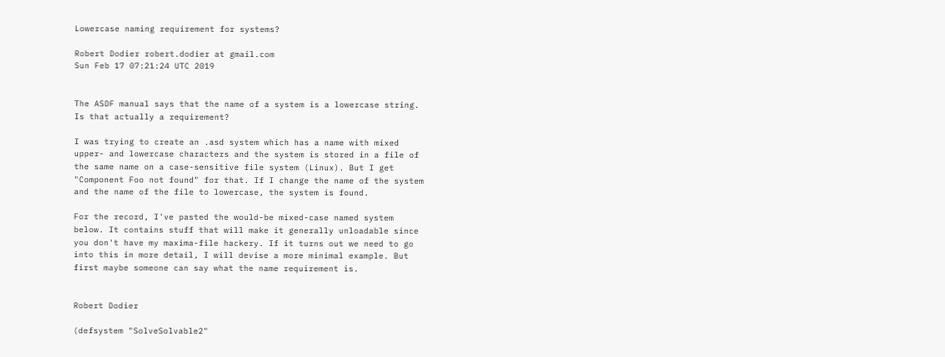Lowercase naming requirement for systems?

Robert Dodier robert.dodier at gmail.com
Sun Feb 17 07:21:24 UTC 2019


The ASDF manual says that the name of a system is a lowercase string.
Is that actually a requirement?

I was trying to create an .asd system which has a name with mixed
upper- and lowercase characters and the system is stored in a file of
the same name on a case-sensitive file system (Linux). But I get
"Component Foo not found" for that. If I change the name of the system
and the name of the file to lowercase, the system is found.

For the record, I've pasted the would-be mixed-case named system
below. It contains stuff that will make it generally unloadable since
you don't have my maxima-file hackery. If it turns out we need to go
into this in more detail, I will devise a more minimal example. But
first maybe someone can say what the name requirement is.


Robert Dodier

(defsystem "SolveSolvable2"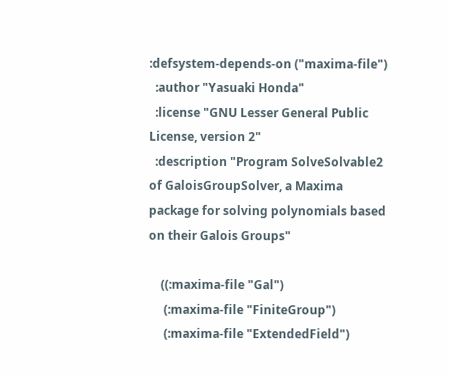:defsystem-depends-on ("maxima-file")
  :author "Yasuaki Honda"
  :license "GNU Lesser General Public License, version 2"
  :description "Program SolveSolvable2 of GaloisGroupSolver, a Maxima
package for solving polynomials based on their Galois Groups"

    ((:maxima-file "Gal")
     (:maxima-file "FiniteGroup")
     (:maxima-file "ExtendedField")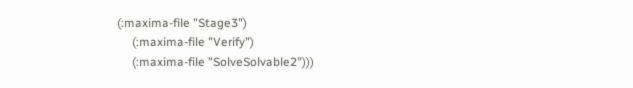(:maxima-file "Stage3")
     (:maxima-file "Verify")
     (:maxima-file "SolveSolvable2")))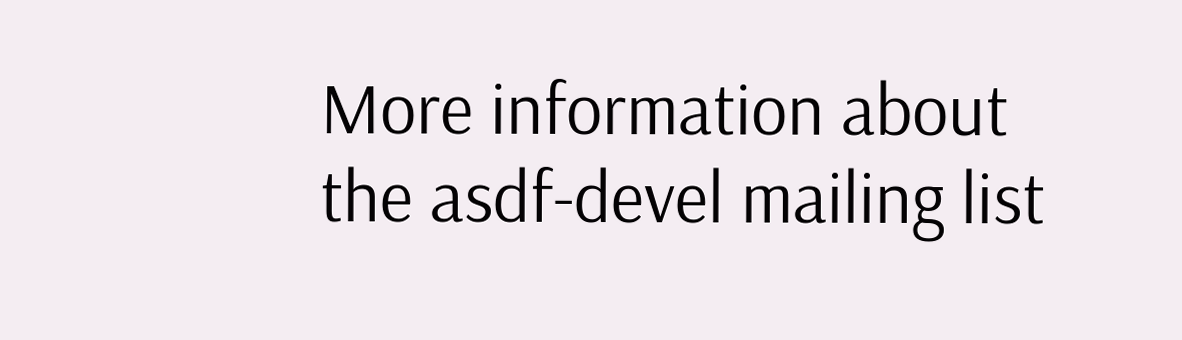More information about the asdf-devel mailing list